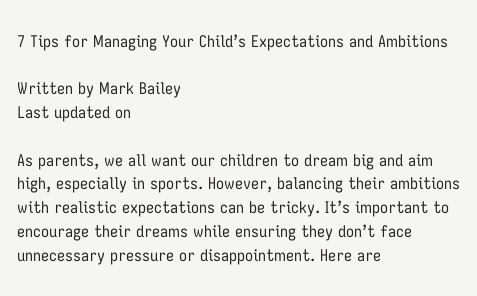7 Tips for Managing Your Child’s Expectations and Ambitions

Written by Mark Bailey
Last updated on

As parents, we all want our children to dream big and aim high, especially in sports. However, balancing their ambitions with realistic expectations can be tricky. It’s important to encourage their dreams while ensuring they don’t face unnecessary pressure or disappointment. Here are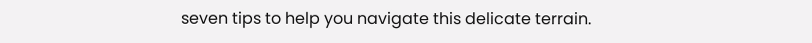seven tips to help you navigate this delicate terrain.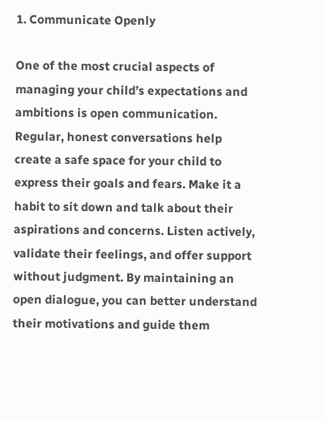1. Communicate Openly

One of the most crucial aspects of managing your child’s expectations and ambitions is open communication. Regular, honest conversations help create a safe space for your child to express their goals and fears. Make it a habit to sit down and talk about their aspirations and concerns. Listen actively, validate their feelings, and offer support without judgment. By maintaining an open dialogue, you can better understand their motivations and guide them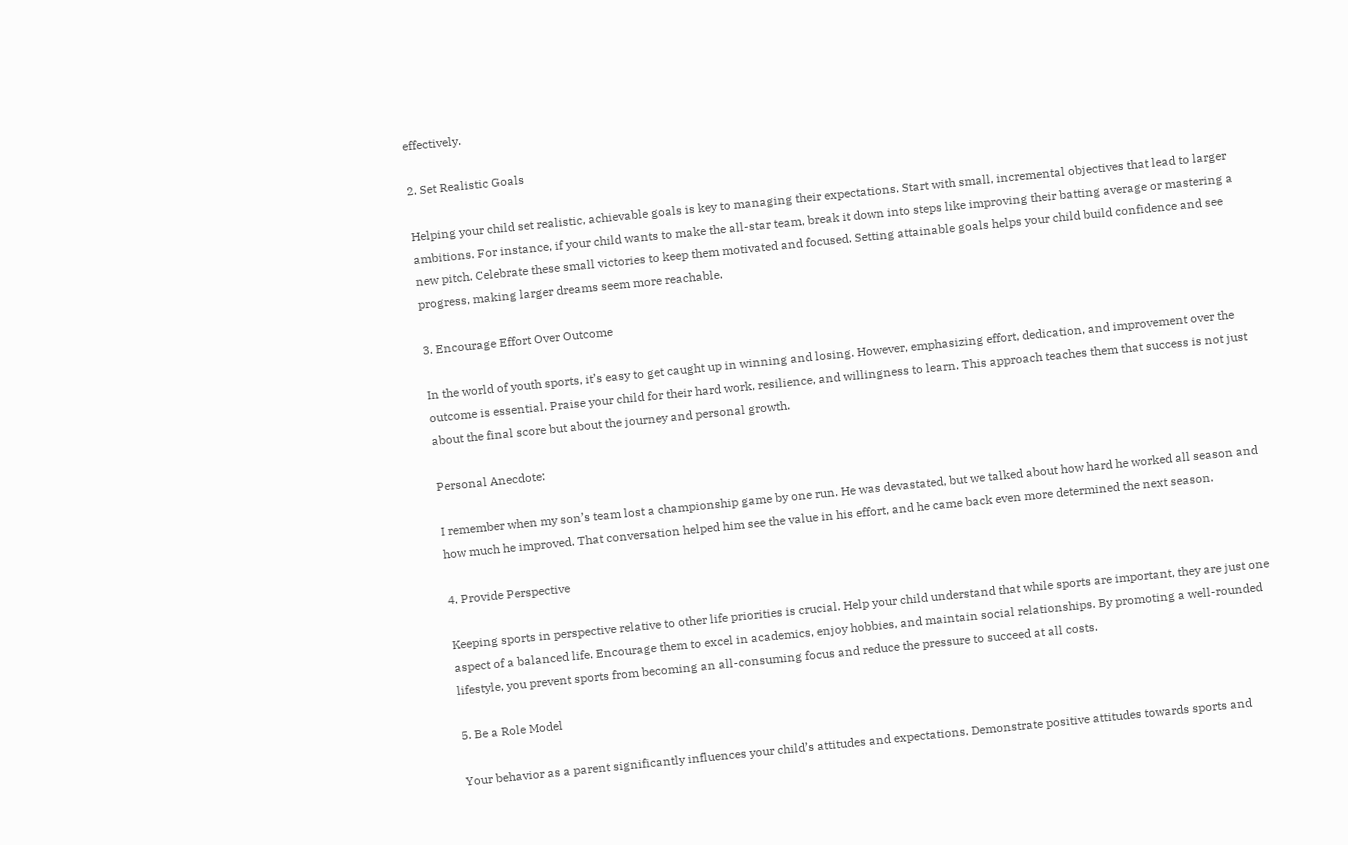effectively.

2. Set Realistic Goals

Helping your child set realistic, achievable goals is key to managing their expectations. Start with small, incremental objectives that lead to larger ambitions. For instance, if your child wants to make the all-star team, break it down into steps like improving their batting average or mastering a new pitch. Celebrate these small victories to keep them motivated and focused. Setting attainable goals helps your child build confidence and see progress, making larger dreams seem more reachable.

3. Encourage Effort Over Outcome

In the world of youth sports, it’s easy to get caught up in winning and losing. However, emphasizing effort, dedication, and improvement over the outcome is essential. Praise your child for their hard work, resilience, and willingness to learn. This approach teaches them that success is not just about the final score but about the journey and personal growth.

Personal Anecdote:

I remember when my son’s team lost a championship game by one run. He was devastated, but we talked about how hard he worked all season and how much he improved. That conversation helped him see the value in his effort, and he came back even more determined the next season.

4. Provide Perspective

Keeping sports in perspective relative to other life priorities is crucial. Help your child understand that while sports are important, they are just one aspect of a balanced life. Encourage them to excel in academics, enjoy hobbies, and maintain social relationships. By promoting a well-rounded lifestyle, you prevent sports from becoming an all-consuming focus and reduce the pressure to succeed at all costs.

5. Be a Role Model

Your behavior as a parent significantly influences your child’s attitudes and expectations. Demonstrate positive attitudes towards sports and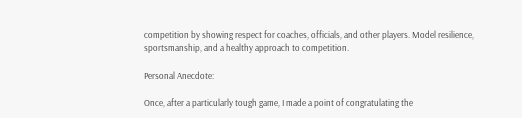competition by showing respect for coaches, officials, and other players. Model resilience, sportsmanship, and a healthy approach to competition.

Personal Anecdote:

Once, after a particularly tough game, I made a point of congratulating the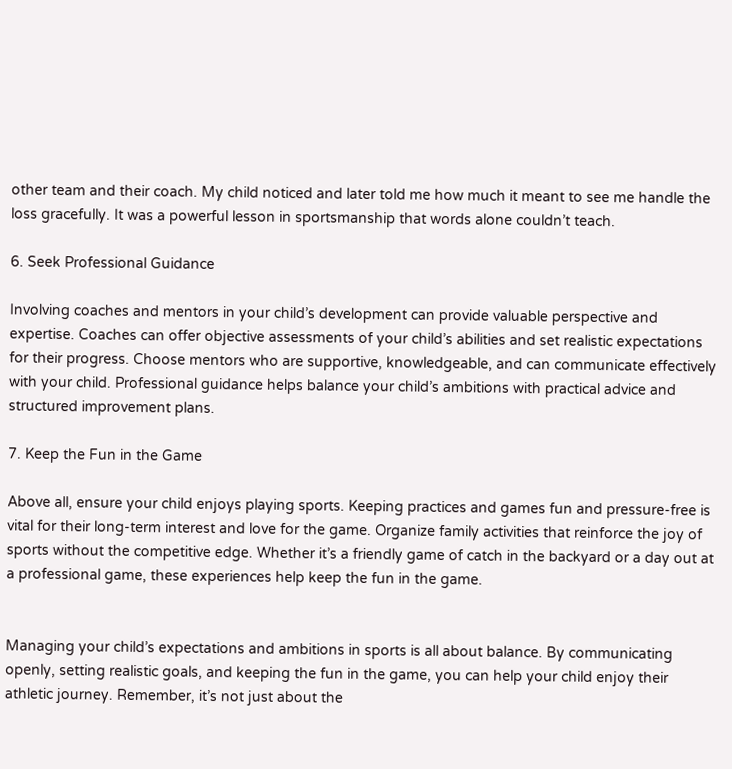other team and their coach. My child noticed and later told me how much it meant to see me handle the loss gracefully. It was a powerful lesson in sportsmanship that words alone couldn’t teach.

6. Seek Professional Guidance

Involving coaches and mentors in your child’s development can provide valuable perspective and expertise. Coaches can offer objective assessments of your child’s abilities and set realistic expectations for their progress. Choose mentors who are supportive, knowledgeable, and can communicate effectively with your child. Professional guidance helps balance your child’s ambitions with practical advice and structured improvement plans.

7. Keep the Fun in the Game

Above all, ensure your child enjoys playing sports. Keeping practices and games fun and pressure-free is vital for their long-term interest and love for the game. Organize family activities that reinforce the joy of sports without the competitive edge. Whether it’s a friendly game of catch in the backyard or a day out at a professional game, these experiences help keep the fun in the game.


Managing your child’s expectations and ambitions in sports is all about balance. By communicating openly, setting realistic goals, and keeping the fun in the game, you can help your child enjoy their athletic journey. Remember, it’s not just about the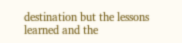destination but the lessons learned and the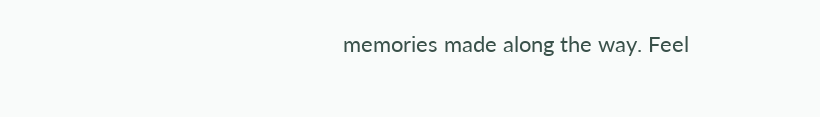memories made along the way. Feel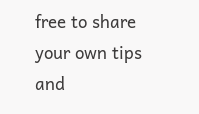free to share your own tips and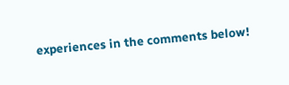experiences in the comments below!